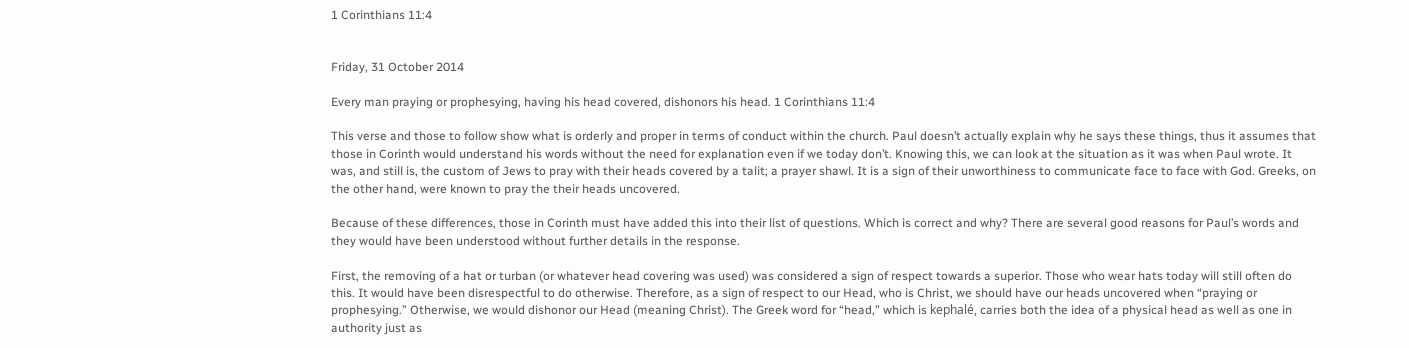1 Corinthians 11:4


Friday, 31 October 2014

Every man praying or prophesying, having his head covered, dishonors his head. 1 Corinthians 11:4

This verse and those to follow show what is orderly and proper in terms of conduct within the church. Paul doesn’t actually explain why he says these things, thus it assumes that those in Corinth would understand his words without the need for explanation even if we today don’t. Knowing this, we can look at the situation as it was when Paul wrote. It was, and still is, the custom of Jews to pray with their heads covered by a talit; a prayer shawl. It is a sign of their unworthiness to communicate face to face with God. Greeks, on the other hand, were known to pray the their heads uncovered.

Because of these differences, those in Corinth must have added this into their list of questions. Which is correct and why? There are several good reasons for Paul’s words and they would have been understood without further details in the response.

First, the removing of a hat or turban (or whatever head covering was used) was considered a sign of respect towards a superior. Those who wear hats today will still often do this. It would have been disrespectful to do otherwise. Therefore, as a sign of respect to our Head, who is Christ, we should have our heads uncovered when “praying or prophesying.” Otherwise, we would dishonor our Head (meaning Christ). The Greek word for “head,” which is kephalé, carries both the idea of a physical head as well as one in authority just as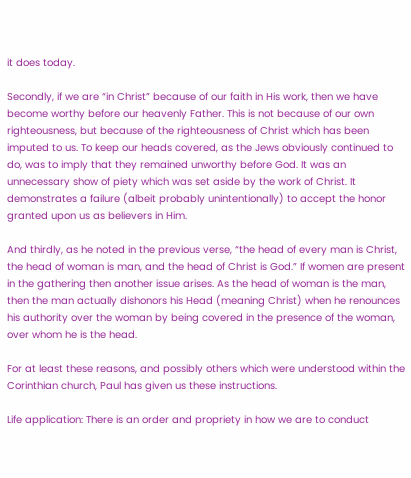it does today.

Secondly, if we are “in Christ” because of our faith in His work, then we have become worthy before our heavenly Father. This is not because of our own righteousness, but because of the righteousness of Christ which has been imputed to us. To keep our heads covered, as the Jews obviously continued to do, was to imply that they remained unworthy before God. It was an unnecessary show of piety which was set aside by the work of Christ. It demonstrates a failure (albeit probably unintentionally) to accept the honor granted upon us as believers in Him.

And thirdly, as he noted in the previous verse, “the head of every man is Christ, the head of woman is man, and the head of Christ is God.” If women are present in the gathering then another issue arises. As the head of woman is the man, then the man actually dishonors his Head (meaning Christ) when he renounces his authority over the woman by being covered in the presence of the woman, over whom he is the head.

For at least these reasons, and possibly others which were understood within the Corinthian church, Paul has given us these instructions.

Life application: There is an order and propriety in how we are to conduct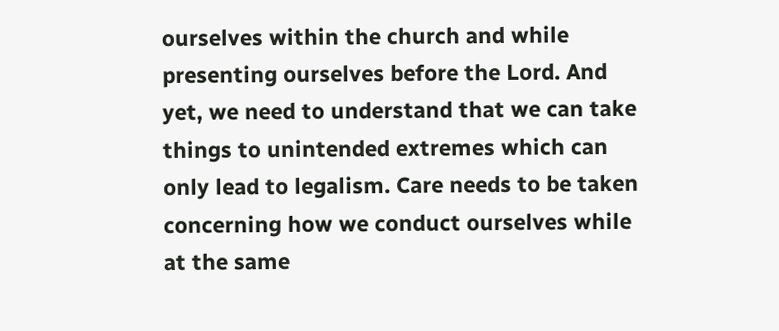ourselves within the church and while presenting ourselves before the Lord. And yet, we need to understand that we can take things to unintended extremes which can only lead to legalism. Care needs to be taken concerning how we conduct ourselves while at the same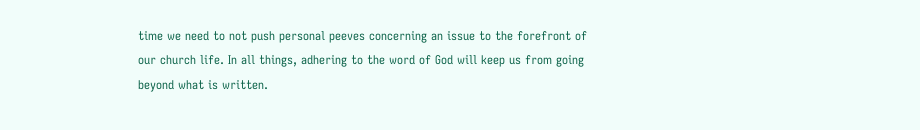time we need to not push personal peeves concerning an issue to the forefront of our church life. In all things, adhering to the word of God will keep us from going beyond what is written.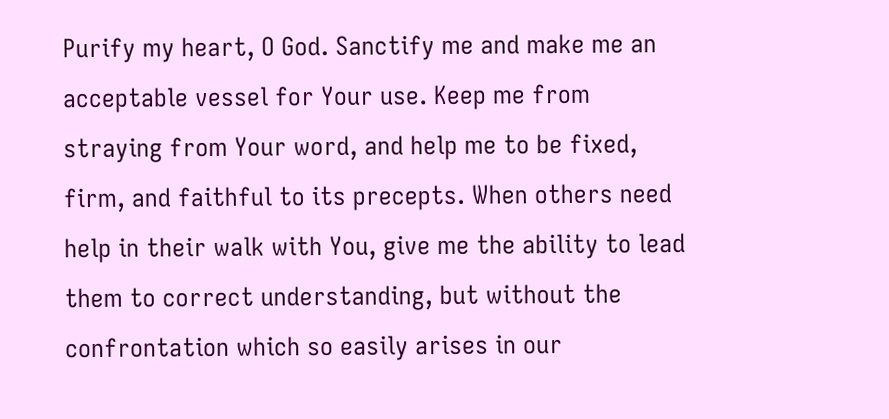Purify my heart, O God. Sanctify me and make me an acceptable vessel for Your use. Keep me from straying from Your word, and help me to be fixed, firm, and faithful to its precepts. When others need help in their walk with You, give me the ability to lead them to correct understanding, but without the confrontation which so easily arises in our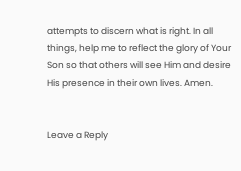attempts to discern what is right. In all things, help me to reflect the glory of Your Son so that others will see Him and desire His presence in their own lives. Amen.


Leave a Reply